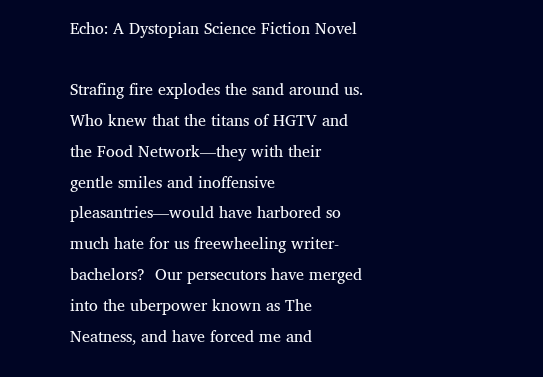Echo: A Dystopian Science Fiction Novel

Strafing fire explodes the sand around us.  Who knew that the titans of HGTV and the Food Network—they with their gentle smiles and inoffensive pleasantries—would have harbored so much hate for us freewheeling writer-bachelors?  Our persecutors have merged into the uberpower known as The Neatness, and have forced me and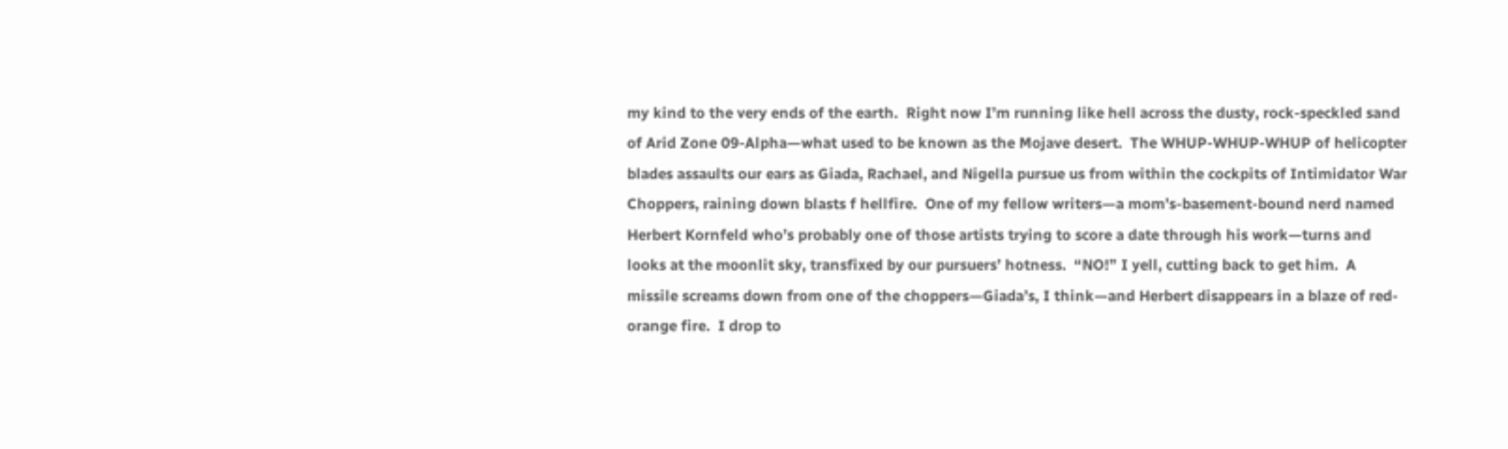my kind to the very ends of the earth.  Right now I’m running like hell across the dusty, rock-speckled sand of Arid Zone 09-Alpha—what used to be known as the Mojave desert.  The WHUP-WHUP-WHUP of helicopter blades assaults our ears as Giada, Rachael, and Nigella pursue us from within the cockpits of Intimidator War Choppers, raining down blasts f hellfire.  One of my fellow writers—a mom’s-basement-bound nerd named Herbert Kornfeld who’s probably one of those artists trying to score a date through his work—turns and looks at the moonlit sky, transfixed by our pursuers’ hotness.  “NO!” I yell, cutting back to get him.  A missile screams down from one of the choppers—Giada’s, I think—and Herbert disappears in a blaze of red-orange fire.  I drop to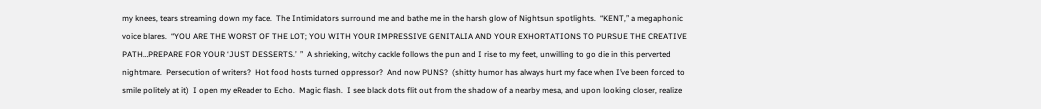my knees, tears streaming down my face.  The Intimidators surround me and bathe me in the harsh glow of Nightsun spotlights.  “KENT,” a megaphonic voice blares.  “YOU ARE THE WORST OF THE LOT; YOU WITH YOUR IMPRESSIVE GENITALIA AND YOUR EXHORTATIONS TO PURSUE THE CREATIVE PATH…PREPARE FOR YOUR ‘JUST DESSERTS.’  ”  A shrieking, witchy cackle follows the pun and I rise to my feet, unwilling to go die in this perverted nightmare.  Persecution of writers?  Hot food hosts turned oppressor?  And now PUNS?  (shitty humor has always hurt my face when I’ve been forced to smile politely at it)  I open my eReader to Echo.  Magic flash.  I see black dots flit out from the shadow of a nearby mesa, and upon looking closer, realize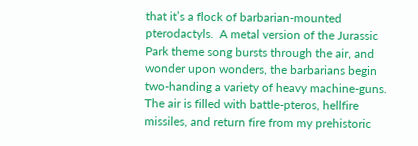that it’s a flock of barbarian-mounted pterodactyls.  A metal version of the Jurassic Park theme song bursts through the air, and wonder upon wonders, the barbarians begin two-handing a variety of heavy machine-guns.  The air is filled with battle-pteros, hellfire missiles, and return fire from my prehistoric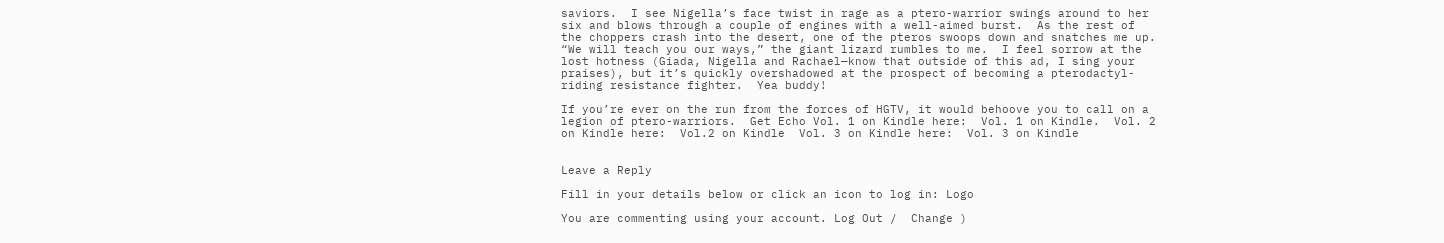saviors.  I see Nigella’s face twist in rage as a ptero-warrior swings around to her six and blows through a couple of engines with a well-aimed burst.  As the rest of the choppers crash into the desert, one of the pteros swoops down and snatches me up.  “We will teach you our ways,” the giant lizard rumbles to me.  I feel sorrow at the lost hotness (Giada, Nigella and Rachael—know that outside of this ad, I sing your praises), but it’s quickly overshadowed at the prospect of becoming a pterodactyl-riding resistance fighter.  Yea buddy!

If you’re ever on the run from the forces of HGTV, it would behoove you to call on a legion of ptero-warriors.  Get Echo Vol. 1 on Kindle here:  Vol. 1 on Kindle.  Vol. 2 on Kindle here:  Vol.2 on Kindle  Vol. 3 on Kindle here:  Vol. 3 on Kindle


Leave a Reply

Fill in your details below or click an icon to log in: Logo

You are commenting using your account. Log Out /  Change )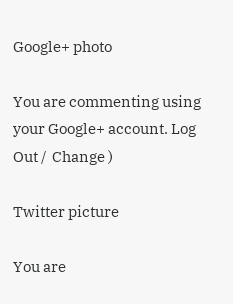Google+ photo

You are commenting using your Google+ account. Log Out /  Change )

Twitter picture

You are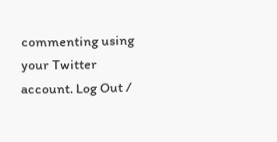commenting using your Twitter account. Log Out /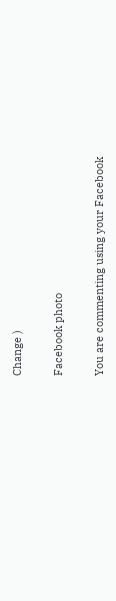Change )

Facebook photo

You are commenting using your Facebook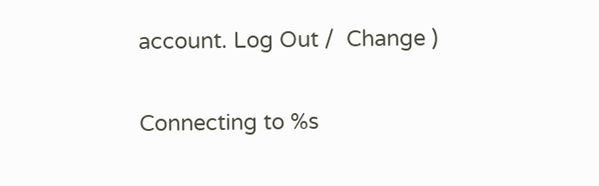account. Log Out /  Change )


Connecting to %s